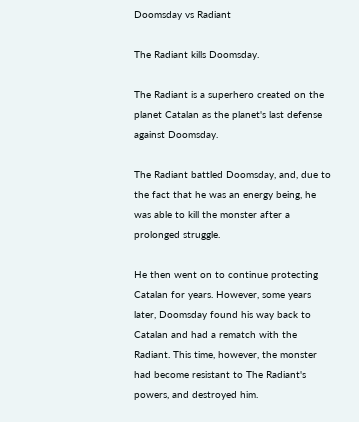Doomsday vs Radiant

The Radiant kills Doomsday.

The Radiant is a superhero created on the planet Catalan as the planet's last defense against Doomsday.

The Radiant battled Doomsday, and, due to the fact that he was an energy being, he was able to kill the monster after a prolonged struggle.

He then went on to continue protecting Catalan for years. However, some years later, Doomsday found his way back to Catalan and had a rematch with the Radiant. This time, however, the monster had become resistant to The Radiant's powers, and destroyed him.